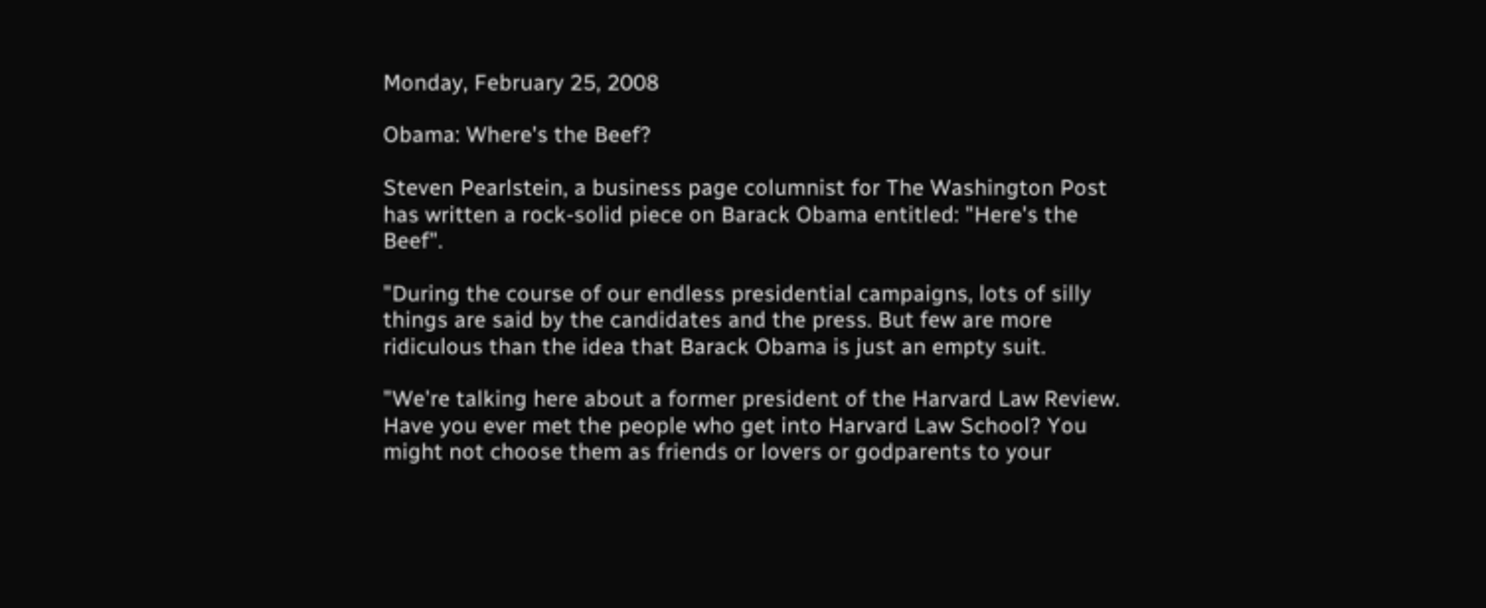Monday, February 25, 2008

Obama: Where's the Beef?

Steven Pearlstein, a business page columnist for The Washington Post has written a rock-solid piece on Barack Obama entitled: "Here's the Beef".

"During the course of our endless presidential campaigns, lots of silly things are said by the candidates and the press. But few are more ridiculous than the idea that Barack Obama is just an empty suit.

"We're talking here about a former president of the Harvard Law Review. Have you ever met the people who get into Harvard Law School? You might not choose them as friends or lovers or godparents to your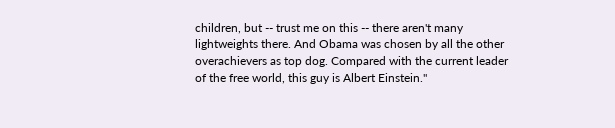children, but -- trust me on this -- there aren't many lightweights there. And Obama was chosen by all the other overachievers as top dog. Compared with the current leader of the free world, this guy is Albert Einstein."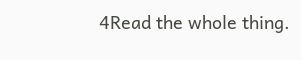4Read the whole thing.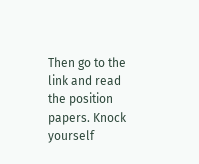Then go to the link and read the position papers. Knock yourself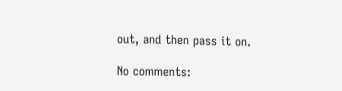out, and then pass it on.

No comments: